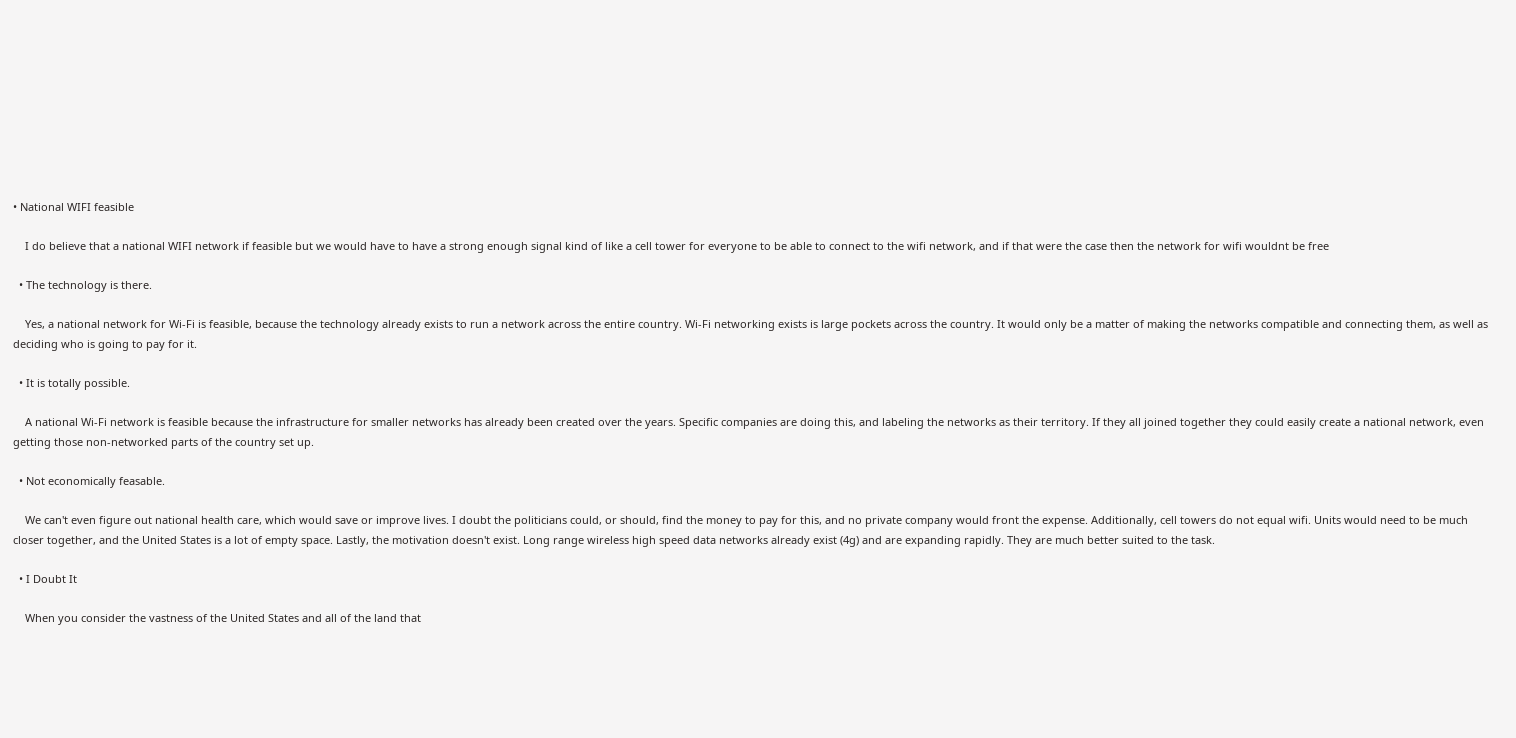• National WIFI feasible

    I do believe that a national WIFI network if feasible but we would have to have a strong enough signal kind of like a cell tower for everyone to be able to connect to the wifi network, and if that were the case then the network for wifi wouldnt be free

  • The technology is there.

    Yes, a national network for Wi-Fi is feasible, because the technology already exists to run a network across the entire country. Wi-Fi networking exists is large pockets across the country. It would only be a matter of making the networks compatible and connecting them, as well as deciding who is going to pay for it.

  • It is totally possible.

    A national Wi-Fi network is feasible because the infrastructure for smaller networks has already been created over the years. Specific companies are doing this, and labeling the networks as their territory. If they all joined together they could easily create a national network, even getting those non-networked parts of the country set up.

  • Not economically feasable.

    We can't even figure out national health care, which would save or improve lives. I doubt the politicians could, or should, find the money to pay for this, and no private company would front the expense. Additionally, cell towers do not equal wifi. Units would need to be much closer together, and the United States is a lot of empty space. Lastly, the motivation doesn't exist. Long range wireless high speed data networks already exist (4g) and are expanding rapidly. They are much better suited to the task.

  • I Doubt It

    When you consider the vastness of the United States and all of the land that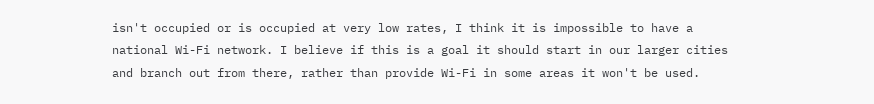isn't occupied or is occupied at very low rates, I think it is impossible to have a national Wi-Fi network. I believe if this is a goal it should start in our larger cities and branch out from there, rather than provide Wi-Fi in some areas it won't be used.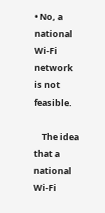• No, a national Wi-Fi network is not feasible.

    The idea that a national Wi-Fi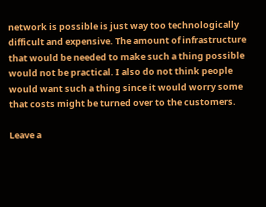network is possible is just way too technologically difficult and expensive. The amount of infrastructure that would be needed to make such a thing possible would not be practical. I also do not think people would want such a thing since it would worry some that costs might be turned over to the customers.

Leave a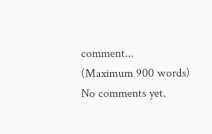comment...
(Maximum 900 words)
No comments yet.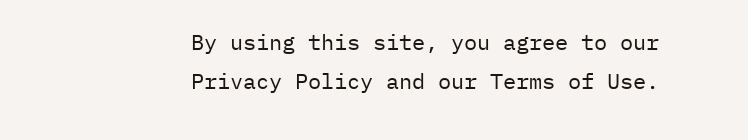By using this site, you agree to our Privacy Policy and our Terms of Use.